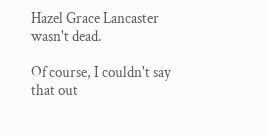Hazel Grace Lancaster wasn't dead.

Of course, I couldn't say that out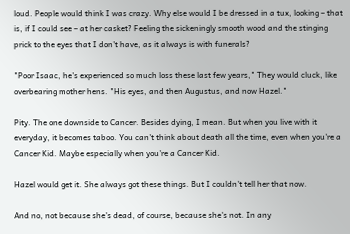loud. People would think I was crazy. Why else would I be dressed in a tux, looking – that is, if I could see – at her casket? Feeling the sickeningly smooth wood and the stinging prick to the eyes that I don't have, as it always is with funerals?

"Poor Isaac, he's experienced so much loss these last few years," They would cluck, like overbearing mother hens. "His eyes, and then Augustus, and now Hazel."

Pity. The one downside to Cancer. Besides dying, I mean. But when you live with it everyday, it becomes taboo. You can't think about death all the time, even when you're a Cancer Kid. Maybe especially when you're a Cancer Kid.

Hazel would get it. She always got these things. But I couldn't tell her that now.

And no, not because she's dead, of course, because she's not. In any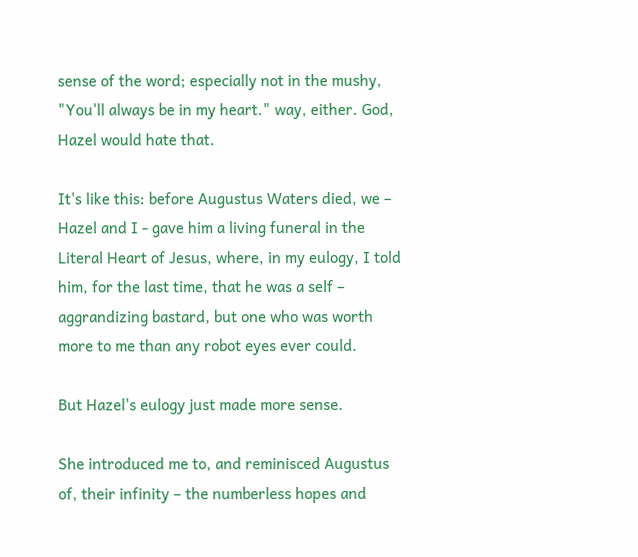sense of the word; especially not in the mushy, "You'll always be in my heart." way, either. God, Hazel would hate that.

It's like this: before Augustus Waters died, we – Hazel and I - gave him a living funeral in the Literal Heart of Jesus, where, in my eulogy, I told him, for the last time, that he was a self – aggrandizing bastard, but one who was worth more to me than any robot eyes ever could.

But Hazel's eulogy just made more sense.

She introduced me to, and reminisced Augustus of, their infinity – the numberless hopes and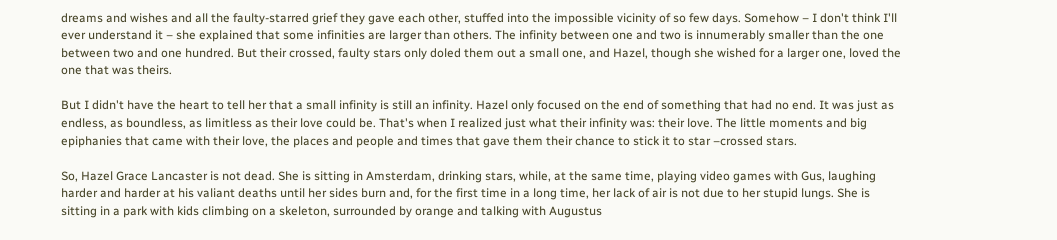dreams and wishes and all the faulty-starred grief they gave each other, stuffed into the impossible vicinity of so few days. Somehow – I don't think I'll ever understand it – she explained that some infinities are larger than others. The infinity between one and two is innumerably smaller than the one between two and one hundred. But their crossed, faulty stars only doled them out a small one, and Hazel, though she wished for a larger one, loved the one that was theirs.

But I didn't have the heart to tell her that a small infinity is still an infinity. Hazel only focused on the end of something that had no end. It was just as endless, as boundless, as limitless as their love could be. That's when I realized just what their infinity was: their love. The little moments and big epiphanies that came with their love, the places and people and times that gave them their chance to stick it to star –crossed stars.

So, Hazel Grace Lancaster is not dead. She is sitting in Amsterdam, drinking stars, while, at the same time, playing video games with Gus, laughing harder and harder at his valiant deaths until her sides burn and, for the first time in a long time, her lack of air is not due to her stupid lungs. She is sitting in a park with kids climbing on a skeleton, surrounded by orange and talking with Augustus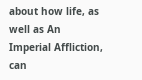about how life, as well as An Imperial Affliction, can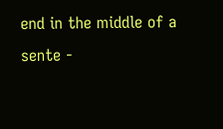end in the middle of a sente -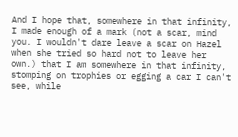And I hope that, somewhere in that infinity, I made enough of a mark (not a scar, mind you. I wouldn't dare leave a scar on Hazel when she tried so hard not to leave her own.) that I am somewhere in that infinity, stomping on trophies or egging a car I can't see, while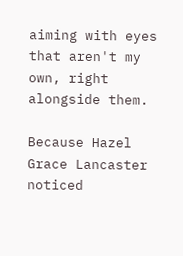aiming with eyes that aren't my own, right alongside them.

Because Hazel Grace Lancaster noticed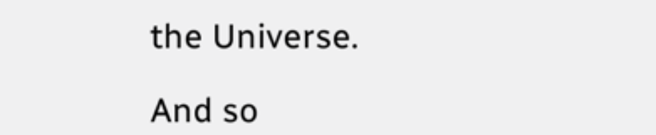the Universe.

And so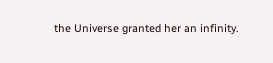the Universe granted her an infinity.